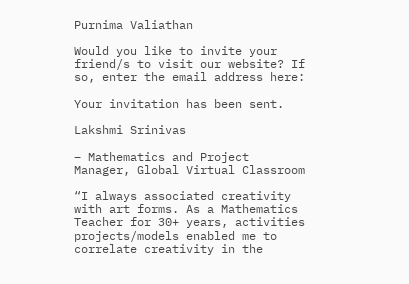Purnima Valiathan

Would you like to invite your friend/s to visit our website? If so, enter the email address here:

Your invitation has been sent.

Lakshmi Srinivas

– Mathematics and Project Manager, Global Virtual Classroom

“I always associated creativity with art forms. As a Mathematics Teacher for 30+ years, activities projects/models enabled me to correlate creativity in the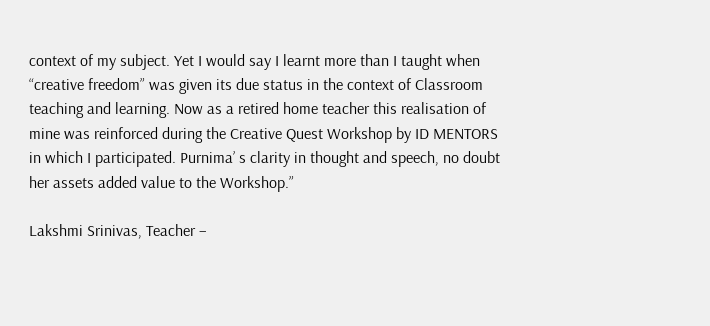context of my subject. Yet I would say I learnt more than I taught when “creative freedom” was given its due status in the context of Classroom teaching and learning. Now as a retired home teacher this realisation of mine was reinforced during the Creative Quest Workshop by ID MENTORS in which I participated. Purnima’ s clarity in thought and speech, no doubt her assets added value to the Workshop.”

Lakshmi Srinivas, Teacher –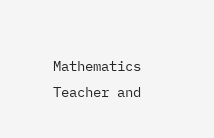Mathematics Teacher and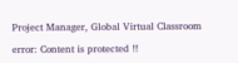Project Manager, Global Virtual Classroom

error: Content is protected !!